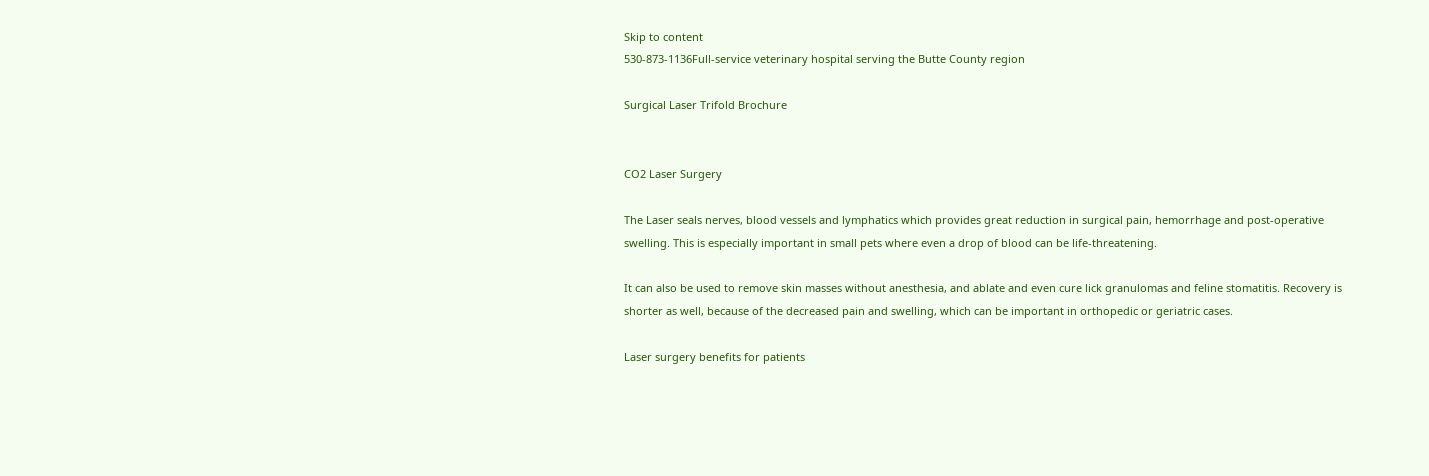Skip to content
530-873-1136Full-service veterinary hospital serving the Butte County region

Surgical Laser Trifold Brochure


CO2 Laser Surgery

The Laser seals nerves, blood vessels and lymphatics which provides great reduction in surgical pain, hemorrhage and post-operative swelling. This is especially important in small pets where even a drop of blood can be life-threatening.

It can also be used to remove skin masses without anesthesia, and ablate and even cure lick granulomas and feline stomatitis. Recovery is shorter as well, because of the decreased pain and swelling, which can be important in orthopedic or geriatric cases.

Laser surgery benefits for patients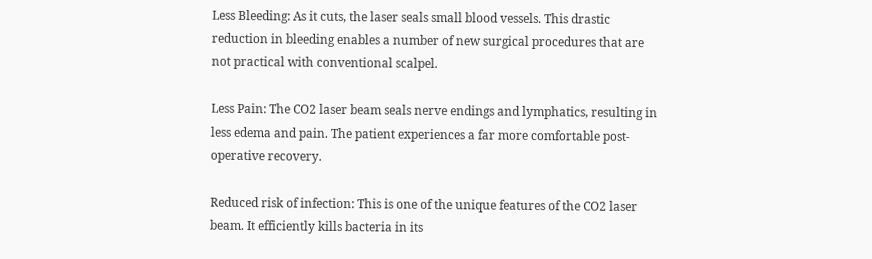Less Bleeding: As it cuts, the laser seals small blood vessels. This drastic reduction in bleeding enables a number of new surgical procedures that are not practical with conventional scalpel.

Less Pain: The CO2 laser beam seals nerve endings and lymphatics, resulting in less edema and pain. The patient experiences a far more comfortable post-operative recovery.

Reduced risk of infection: This is one of the unique features of the CO2 laser beam. It efficiently kills bacteria in its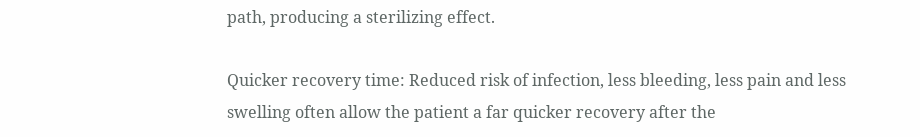path, producing a sterilizing effect.

Quicker recovery time: Reduced risk of infection, less bleeding, less pain and less swelling often allow the patient a far quicker recovery after the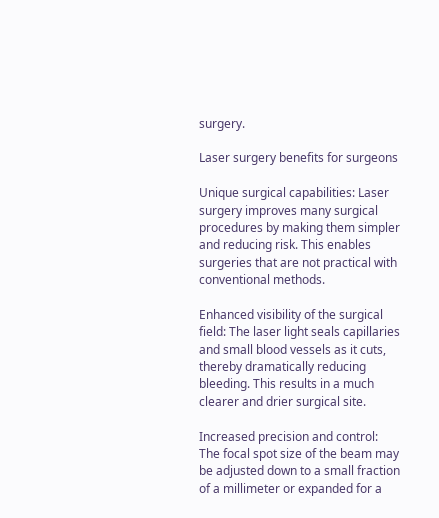surgery.

Laser surgery benefits for surgeons

Unique surgical capabilities: Laser surgery improves many surgical procedures by making them simpler and reducing risk. This enables surgeries that are not practical with conventional methods.

Enhanced visibility of the surgical field: The laser light seals capillaries and small blood vessels as it cuts, thereby dramatically reducing bleeding. This results in a much clearer and drier surgical site.

Increased precision and control: The focal spot size of the beam may be adjusted down to a small fraction of a millimeter or expanded for a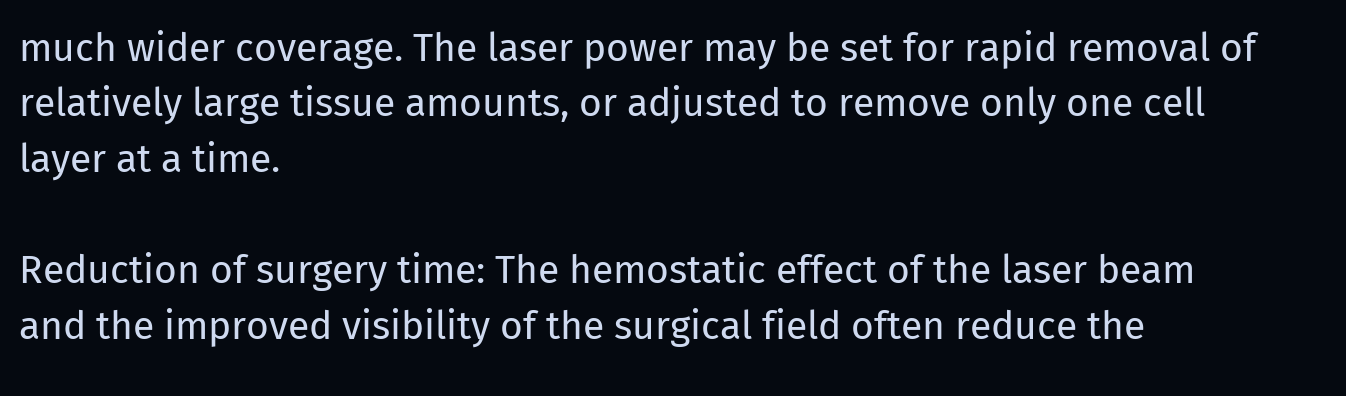much wider coverage. The laser power may be set for rapid removal of relatively large tissue amounts, or adjusted to remove only one cell layer at a time.

Reduction of surgery time: The hemostatic effect of the laser beam and the improved visibility of the surgical field often reduce the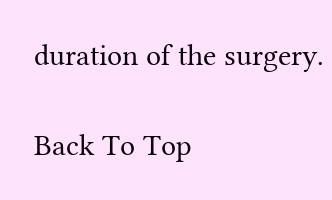duration of the surgery.

Back To Top